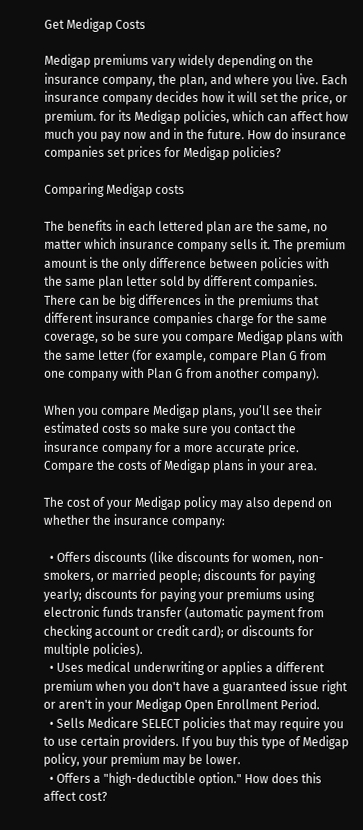Get Medigap Costs

Medigap premiums vary widely depending on the insurance company, the plan, and where you live. Each insurance company decides how it will set the price, or premium. for its Medigap policies, which can affect how much you pay now and in the future. How do insurance companies set prices for Medigap policies?

Comparing Medigap costs

The benefits in each lettered plan are the same, no matter which insurance company sells it. The premium amount is the only difference between policies with the same plan letter sold by different companies. There can be big differences in the premiums that different insurance companies charge for the same coverage, so be sure you compare Medigap plans with the same letter (for example, compare Plan G from one company with Plan G from another company).

When you compare Medigap plans, you’ll see their estimated costs so make sure you contact the insurance company for a more accurate price. Compare the costs of Medigap plans in your area.

The cost of your Medigap policy may also depend on whether the insurance company:

  • Offers discounts (like discounts for women, non-smokers, or married people; discounts for paying yearly; discounts for paying your premiums using electronic funds transfer (automatic payment from checking account or credit card); or discounts for multiple policies).
  • Uses medical underwriting or applies a different premium when you don't have a guaranteed issue right or aren't in your Medigap Open Enrollment Period.
  • Sells Medicare SELECT policies that may require you to use certain providers. If you buy this type of Medigap policy, your premium may be lower.
  • Offers a "high-deductible option." How does this affect cost?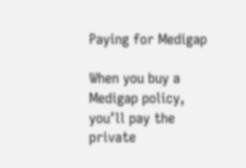Paying for Medigap

When you buy a Medigap policy, you’ll pay the private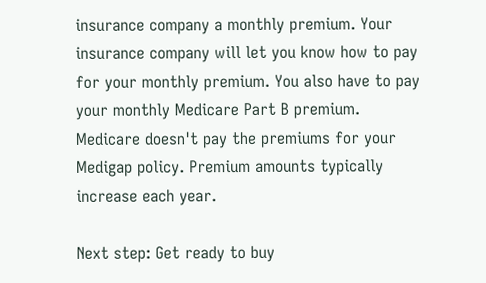insurance company a monthly premium. Your insurance company will let you know how to pay for your monthly premium. You also have to pay your monthly Medicare Part B premium. Medicare doesn't pay the premiums for your Medigap policy. Premium amounts typically increase each year.

Next step: Get ready to buy